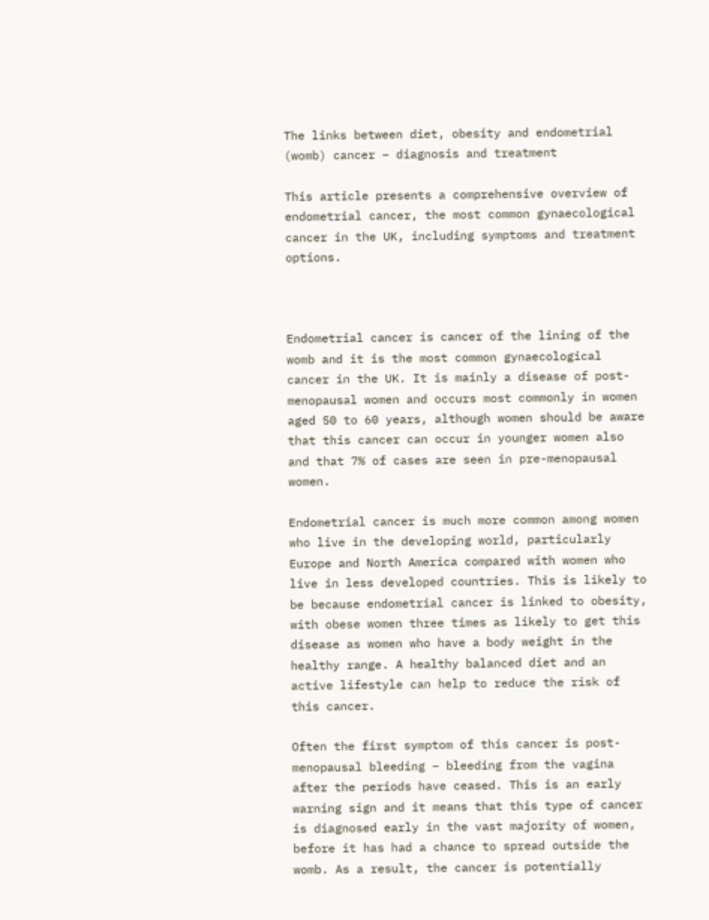The links between diet, obesity and endometrial (womb) cancer – diagnosis and treatment

This article presents a comprehensive overview of endometrial cancer, the most common gynaecological cancer in the UK, including symptoms and treatment options.



Endometrial cancer is cancer of the lining of the womb and it is the most common gynaecological cancer in the UK. It is mainly a disease of post-menopausal women and occurs most commonly in women aged 50 to 60 years, although women should be aware that this cancer can occur in younger women also and that 7% of cases are seen in pre-menopausal women.

Endometrial cancer is much more common among women who live in the developing world, particularly Europe and North America compared with women who live in less developed countries. This is likely to be because endometrial cancer is linked to obesity, with obese women three times as likely to get this disease as women who have a body weight in the healthy range. A healthy balanced diet and an active lifestyle can help to reduce the risk of this cancer.

Often the first symptom of this cancer is post-menopausal bleeding – bleeding from the vagina after the periods have ceased. This is an early warning sign and it means that this type of cancer is diagnosed early in the vast majority of women, before it has had a chance to spread outside the womb. As a result, the cancer is potentially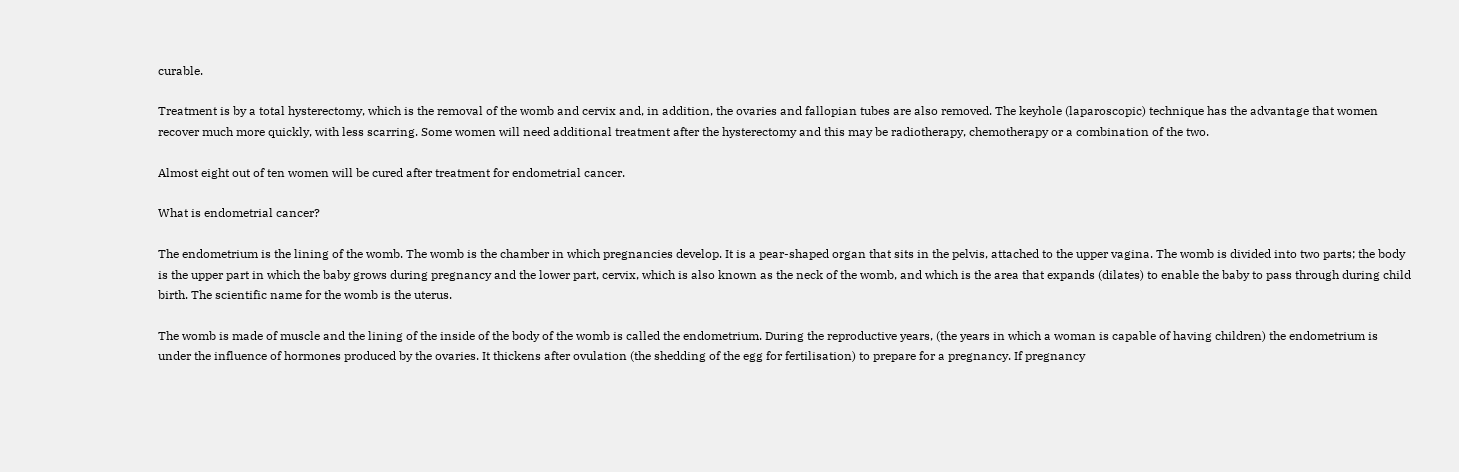curable.

Treatment is by a total hysterectomy, which is the removal of the womb and cervix and, in addition, the ovaries and fallopian tubes are also removed. The keyhole (laparoscopic) technique has the advantage that women recover much more quickly, with less scarring. Some women will need additional treatment after the hysterectomy and this may be radiotherapy, chemotherapy or a combination of the two.

Almost eight out of ten women will be cured after treatment for endometrial cancer.

What is endometrial cancer?

The endometrium is the lining of the womb. The womb is the chamber in which pregnancies develop. It is a pear-shaped organ that sits in the pelvis, attached to the upper vagina. The womb is divided into two parts; the body is the upper part in which the baby grows during pregnancy and the lower part, cervix, which is also known as the neck of the womb, and which is the area that expands (dilates) to enable the baby to pass through during child birth. The scientific name for the womb is the uterus.

The womb is made of muscle and the lining of the inside of the body of the womb is called the endometrium. During the reproductive years, (the years in which a woman is capable of having children) the endometrium is under the influence of hormones produced by the ovaries. It thickens after ovulation (the shedding of the egg for fertilisation) to prepare for a pregnancy. If pregnancy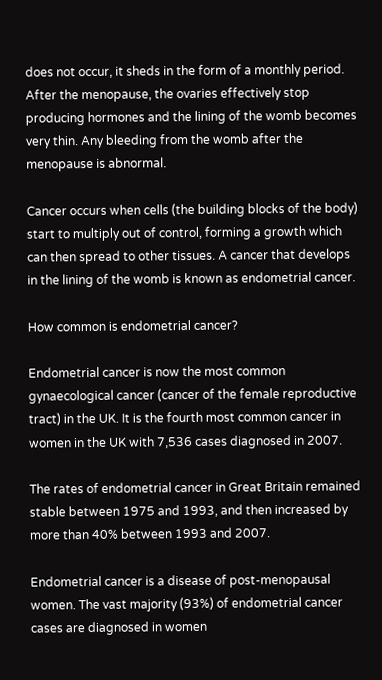does not occur, it sheds in the form of a monthly period. After the menopause, the ovaries effectively stop producing hormones and the lining of the womb becomes very thin. Any bleeding from the womb after the menopause is abnormal.

Cancer occurs when cells (the building blocks of the body) start to multiply out of control, forming a growth which can then spread to other tissues. A cancer that develops in the lining of the womb is known as endometrial cancer.

How common is endometrial cancer?

Endometrial cancer is now the most common gynaecological cancer (cancer of the female reproductive tract) in the UK. It is the fourth most common cancer in women in the UK with 7,536 cases diagnosed in 2007.

The rates of endometrial cancer in Great Britain remained stable between 1975 and 1993, and then increased by more than 40% between 1993 and 2007.

Endometrial cancer is a disease of post-menopausal women. The vast majority (93%) of endometrial cancer cases are diagnosed in women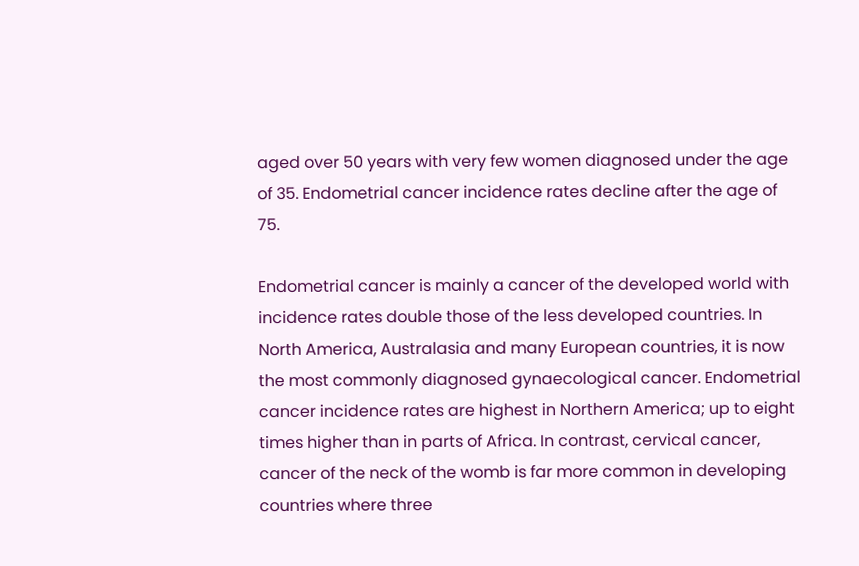aged over 50 years with very few women diagnosed under the age of 35. Endometrial cancer incidence rates decline after the age of 75.

Endometrial cancer is mainly a cancer of the developed world with incidence rates double those of the less developed countries. In North America, Australasia and many European countries, it is now the most commonly diagnosed gynaecological cancer. Endometrial cancer incidence rates are highest in Northern America; up to eight times higher than in parts of Africa. In contrast, cervical cancer, cancer of the neck of the womb is far more common in developing countries where three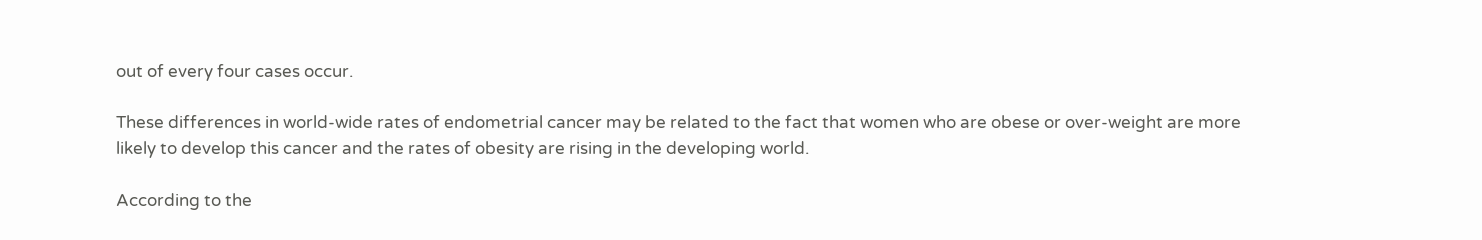out of every four cases occur.

These differences in world-wide rates of endometrial cancer may be related to the fact that women who are obese or over-weight are more likely to develop this cancer and the rates of obesity are rising in the developing world.

According to the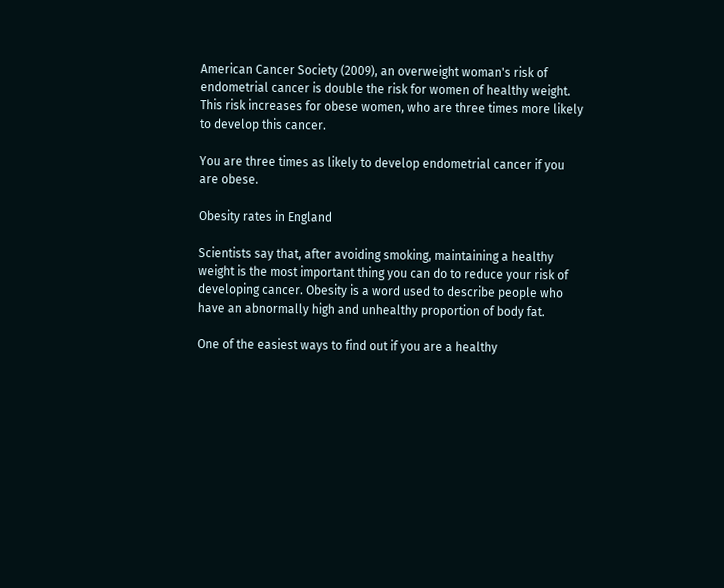American Cancer Society (2009), an overweight woman's risk of endometrial cancer is double the risk for women of healthy weight. This risk increases for obese women, who are three times more likely to develop this cancer.

You are three times as likely to develop endometrial cancer if you are obese.

Obesity rates in England

Scientists say that, after avoiding smoking, maintaining a healthy weight is the most important thing you can do to reduce your risk of developing cancer. Obesity is a word used to describe people who have an abnormally high and unhealthy proportion of body fat.

One of the easiest ways to find out if you are a healthy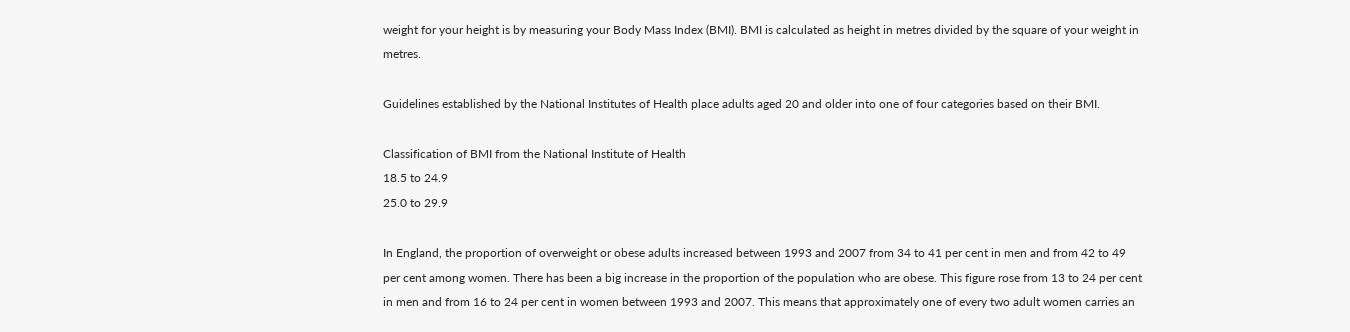weight for your height is by measuring your Body Mass Index (BMI). BMI is calculated as height in metres divided by the square of your weight in metres.

Guidelines established by the National Institutes of Health place adults aged 20 and older into one of four categories based on their BMI.

Classification of BMI from the National Institute of Health
18.5 to 24.9
25.0 to 29.9

In England, the proportion of overweight or obese adults increased between 1993 and 2007 from 34 to 41 per cent in men and from 42 to 49 per cent among women. There has been a big increase in the proportion of the population who are obese. This figure rose from 13 to 24 per cent in men and from 16 to 24 per cent in women between 1993 and 2007. This means that approximately one of every two adult women carries an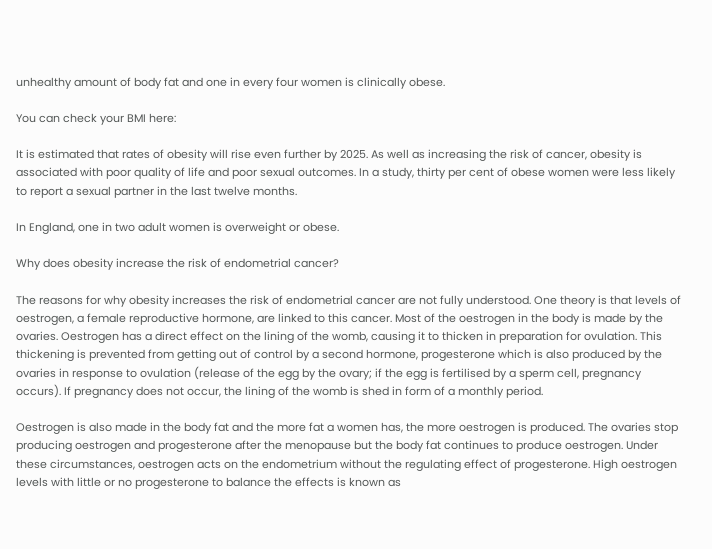unhealthy amount of body fat and one in every four women is clinically obese.

You can check your BMI here:

It is estimated that rates of obesity will rise even further by 2025. As well as increasing the risk of cancer, obesity is associated with poor quality of life and poor sexual outcomes. In a study, thirty per cent of obese women were less likely to report a sexual partner in the last twelve months.

In England, one in two adult women is overweight or obese.

Why does obesity increase the risk of endometrial cancer?

The reasons for why obesity increases the risk of endometrial cancer are not fully understood. One theory is that levels of oestrogen, a female reproductive hormone, are linked to this cancer. Most of the oestrogen in the body is made by the ovaries. Oestrogen has a direct effect on the lining of the womb, causing it to thicken in preparation for ovulation. This thickening is prevented from getting out of control by a second hormone, progesterone which is also produced by the ovaries in response to ovulation (release of the egg by the ovary; if the egg is fertilised by a sperm cell, pregnancy occurs). If pregnancy does not occur, the lining of the womb is shed in form of a monthly period.

Oestrogen is also made in the body fat and the more fat a women has, the more oestrogen is produced. The ovaries stop producing oestrogen and progesterone after the menopause but the body fat continues to produce oestrogen. Under these circumstances, oestrogen acts on the endometrium without the regulating effect of progesterone. High oestrogen levels with little or no progesterone to balance the effects is known as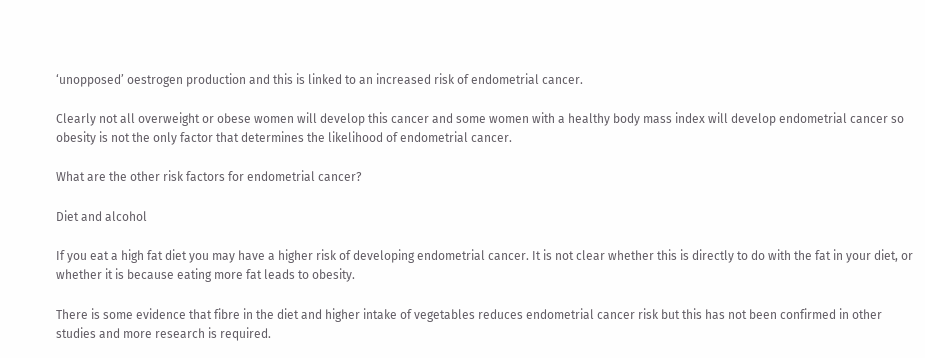‘unopposed’ oestrogen production and this is linked to an increased risk of endometrial cancer.

Clearly not all overweight or obese women will develop this cancer and some women with a healthy body mass index will develop endometrial cancer so obesity is not the only factor that determines the likelihood of endometrial cancer.

What are the other risk factors for endometrial cancer?

Diet and alcohol

If you eat a high fat diet you may have a higher risk of developing endometrial cancer. It is not clear whether this is directly to do with the fat in your diet, or whether it is because eating more fat leads to obesity.

There is some evidence that fibre in the diet and higher intake of vegetables reduces endometrial cancer risk but this has not been confirmed in other studies and more research is required.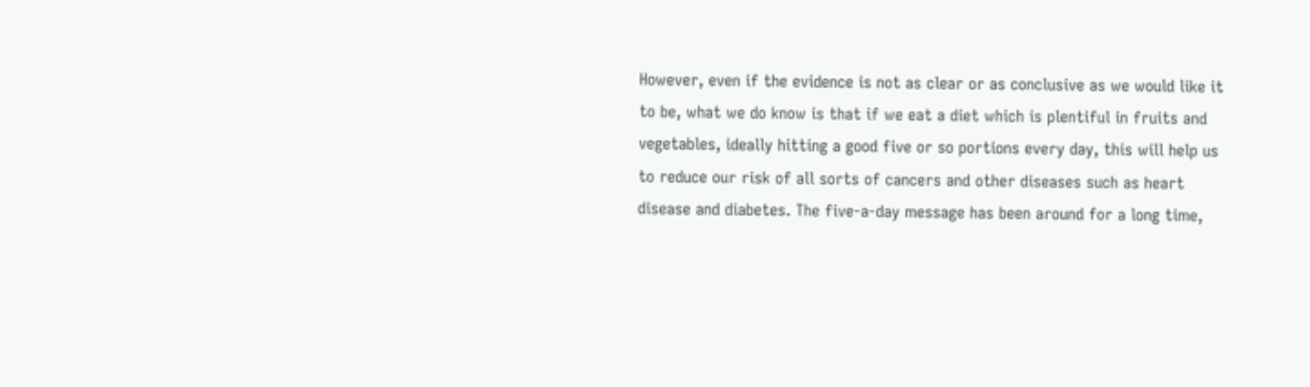However, even if the evidence is not as clear or as conclusive as we would like it to be, what we do know is that if we eat a diet which is plentiful in fruits and vegetables, ideally hitting a good five or so portions every day, this will help us to reduce our risk of all sorts of cancers and other diseases such as heart disease and diabetes. The five-a-day message has been around for a long time,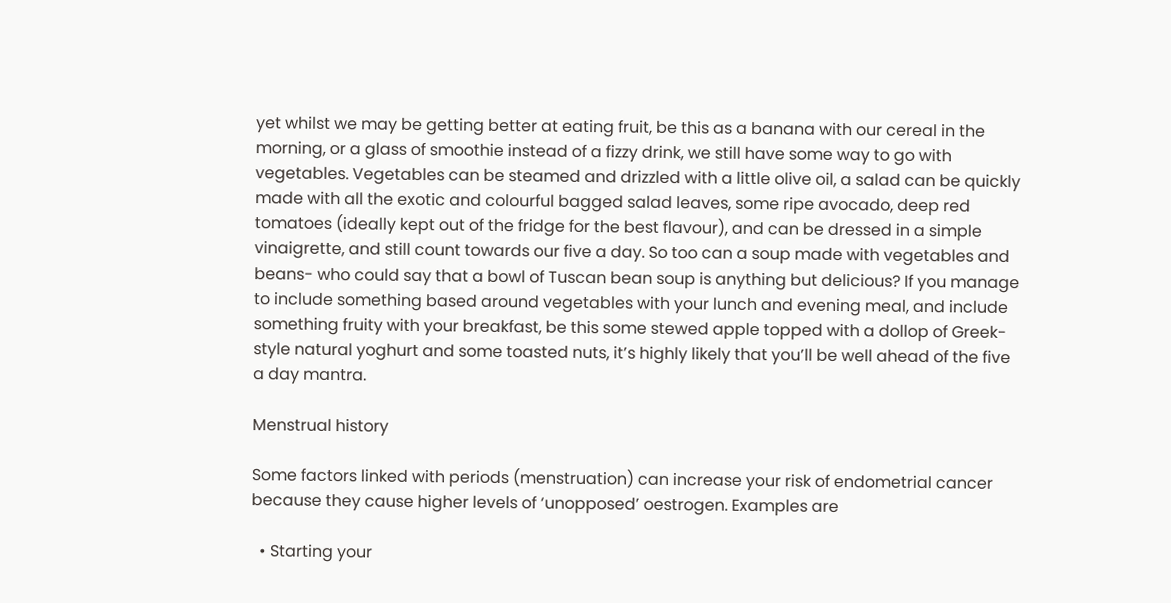yet whilst we may be getting better at eating fruit, be this as a banana with our cereal in the morning, or a glass of smoothie instead of a fizzy drink, we still have some way to go with vegetables. Vegetables can be steamed and drizzled with a little olive oil, a salad can be quickly made with all the exotic and colourful bagged salad leaves, some ripe avocado, deep red tomatoes (ideally kept out of the fridge for the best flavour), and can be dressed in a simple vinaigrette, and still count towards our five a day. So too can a soup made with vegetables and beans- who could say that a bowl of Tuscan bean soup is anything but delicious? If you manage to include something based around vegetables with your lunch and evening meal, and include something fruity with your breakfast, be this some stewed apple topped with a dollop of Greek-style natural yoghurt and some toasted nuts, it’s highly likely that you’ll be well ahead of the five a day mantra.

Menstrual history

Some factors linked with periods (menstruation) can increase your risk of endometrial cancer because they cause higher levels of ‘unopposed’ oestrogen. Examples are

  • Starting your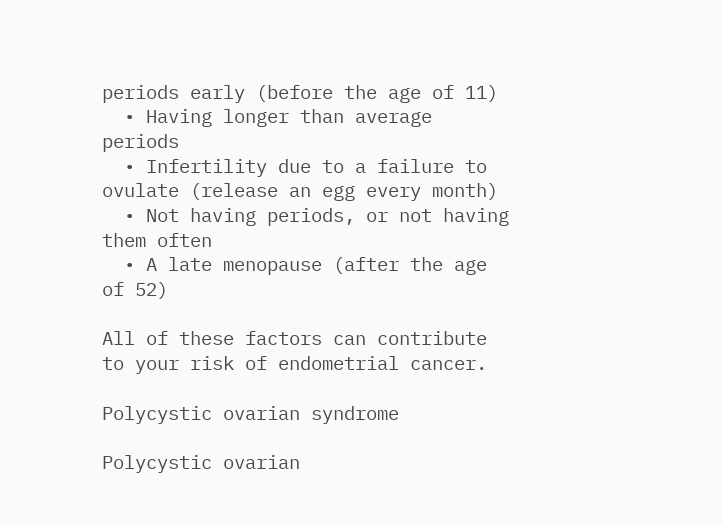periods early (before the age of 11)
  • Having longer than average periods
  • Infertility due to a failure to ovulate (release an egg every month)
  • Not having periods, or not having them often
  • A late menopause (after the age of 52)

All of these factors can contribute to your risk of endometrial cancer.

Polycystic ovarian syndrome

Polycystic ovarian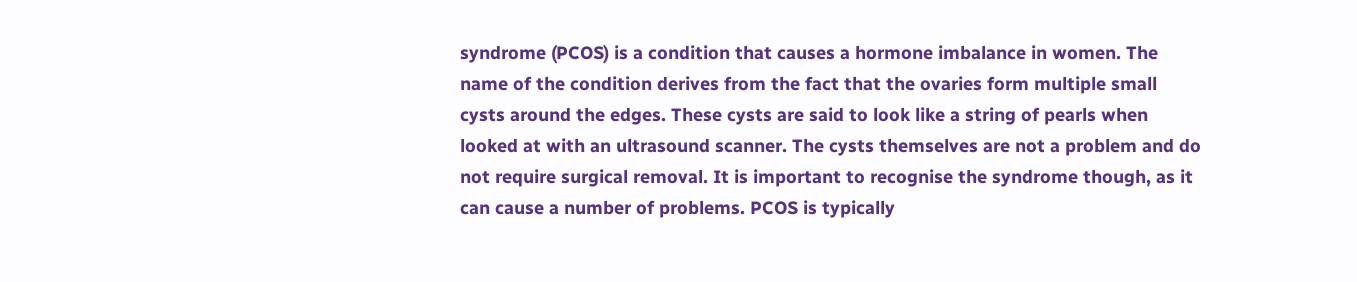syndrome (PCOS) is a condition that causes a hormone imbalance in women. The name of the condition derives from the fact that the ovaries form multiple small cysts around the edges. These cysts are said to look like a string of pearls when looked at with an ultrasound scanner. The cysts themselves are not a problem and do not require surgical removal. It is important to recognise the syndrome though, as it can cause a number of problems. PCOS is typically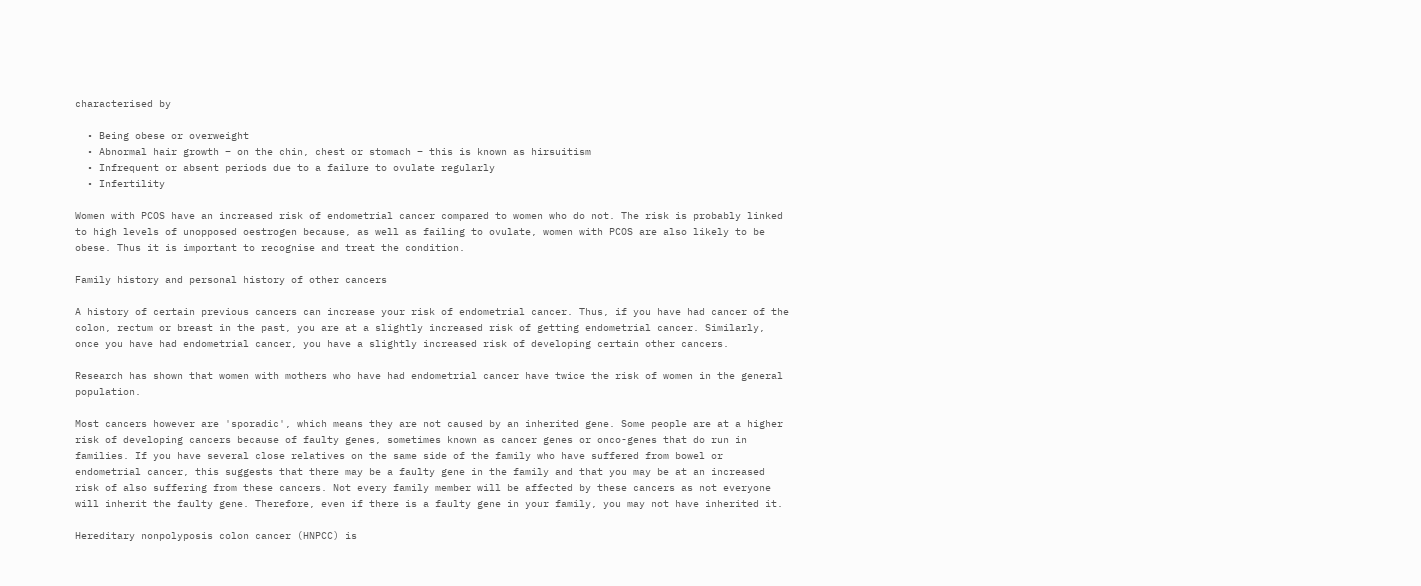characterised by

  • Being obese or overweight
  • Abnormal hair growth – on the chin, chest or stomach – this is known as hirsuitism
  • Infrequent or absent periods due to a failure to ovulate regularly
  • Infertility

Women with PCOS have an increased risk of endometrial cancer compared to women who do not. The risk is probably linked to high levels of unopposed oestrogen because, as well as failing to ovulate, women with PCOS are also likely to be obese. Thus it is important to recognise and treat the condition.

Family history and personal history of other cancers

A history of certain previous cancers can increase your risk of endometrial cancer. Thus, if you have had cancer of the colon, rectum or breast in the past, you are at a slightly increased risk of getting endometrial cancer. Similarly, once you have had endometrial cancer, you have a slightly increased risk of developing certain other cancers.

Research has shown that women with mothers who have had endometrial cancer have twice the risk of women in the general population.

Most cancers however are 'sporadic', which means they are not caused by an inherited gene. Some people are at a higher risk of developing cancers because of faulty genes, sometimes known as cancer genes or onco-genes that do run in families. If you have several close relatives on the same side of the family who have suffered from bowel or endometrial cancer, this suggests that there may be a faulty gene in the family and that you may be at an increased risk of also suffering from these cancers. Not every family member will be affected by these cancers as not everyone will inherit the faulty gene. Therefore, even if there is a faulty gene in your family, you may not have inherited it.

Hereditary nonpolyposis colon cancer (HNPCC) is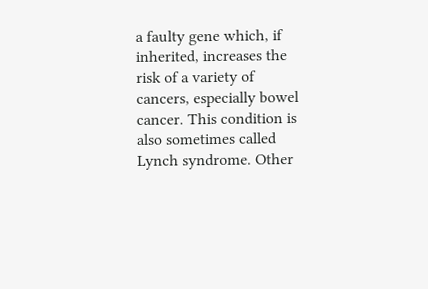a faulty gene which, if inherited, increases the risk of a variety of cancers, especially bowel cancer. This condition is also sometimes called Lynch syndrome. Other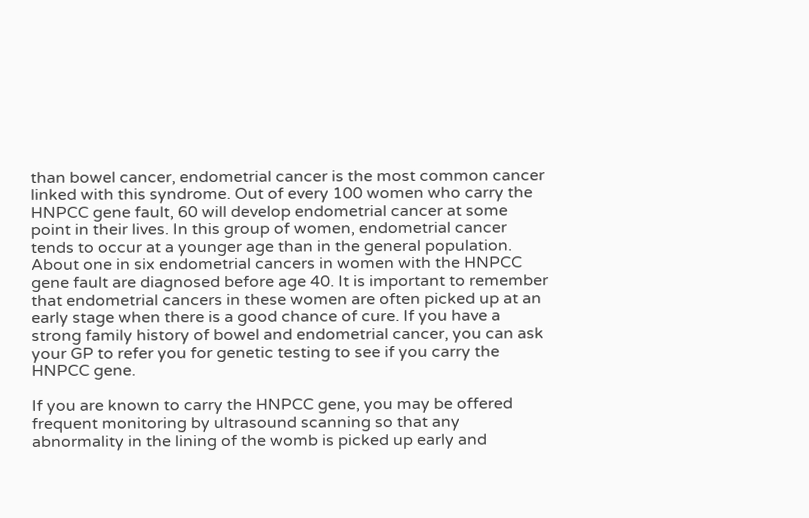than bowel cancer, endometrial cancer is the most common cancer linked with this syndrome. Out of every 100 women who carry the HNPCC gene fault, 60 will develop endometrial cancer at some point in their lives. In this group of women, endometrial cancer tends to occur at a younger age than in the general population. About one in six endometrial cancers in women with the HNPCC gene fault are diagnosed before age 40. It is important to remember that endometrial cancers in these women are often picked up at an early stage when there is a good chance of cure. If you have a strong family history of bowel and endometrial cancer, you can ask your GP to refer you for genetic testing to see if you carry the HNPCC gene.

If you are known to carry the HNPCC gene, you may be offered frequent monitoring by ultrasound scanning so that any abnormality in the lining of the womb is picked up early and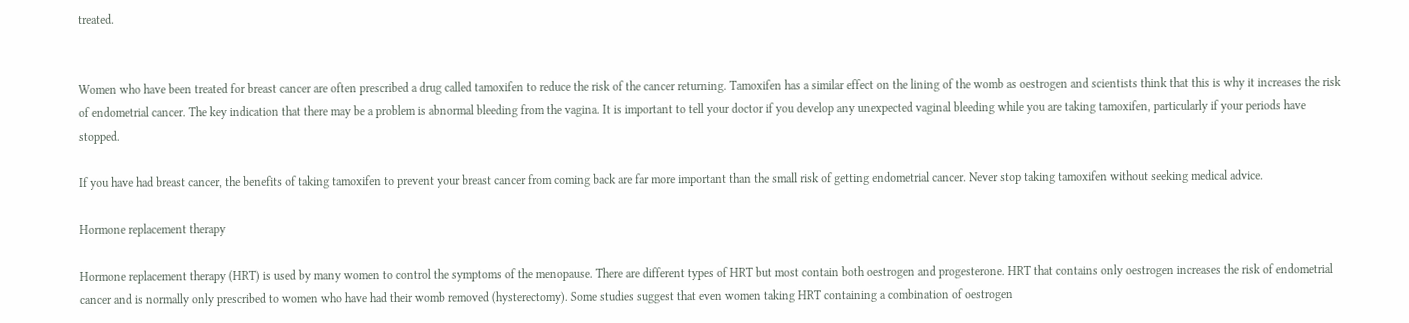treated.


Women who have been treated for breast cancer are often prescribed a drug called tamoxifen to reduce the risk of the cancer returning. Tamoxifen has a similar effect on the lining of the womb as oestrogen and scientists think that this is why it increases the risk of endometrial cancer. The key indication that there may be a problem is abnormal bleeding from the vagina. It is important to tell your doctor if you develop any unexpected vaginal bleeding while you are taking tamoxifen, particularly if your periods have stopped.

If you have had breast cancer, the benefits of taking tamoxifen to prevent your breast cancer from coming back are far more important than the small risk of getting endometrial cancer. Never stop taking tamoxifen without seeking medical advice.

Hormone replacement therapy

Hormone replacement therapy (HRT) is used by many women to control the symptoms of the menopause. There are different types of HRT but most contain both oestrogen and progesterone. HRT that contains only oestrogen increases the risk of endometrial cancer and is normally only prescribed to women who have had their womb removed (hysterectomy). Some studies suggest that even women taking HRT containing a combination of oestrogen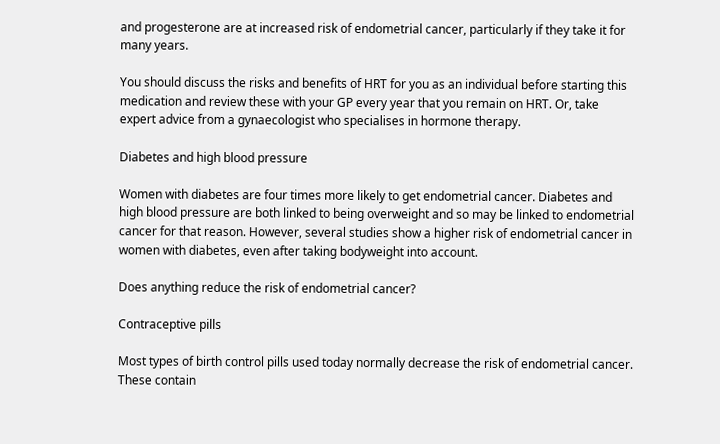and progesterone are at increased risk of endometrial cancer, particularly if they take it for many years.

You should discuss the risks and benefits of HRT for you as an individual before starting this medication and review these with your GP every year that you remain on HRT. Or, take expert advice from a gynaecologist who specialises in hormone therapy.

Diabetes and high blood pressure

Women with diabetes are four times more likely to get endometrial cancer. Diabetes and high blood pressure are both linked to being overweight and so may be linked to endometrial cancer for that reason. However, several studies show a higher risk of endometrial cancer in women with diabetes, even after taking bodyweight into account.

Does anything reduce the risk of endometrial cancer?

Contraceptive pills

Most types of birth control pills used today normally decrease the risk of endometrial cancer. These contain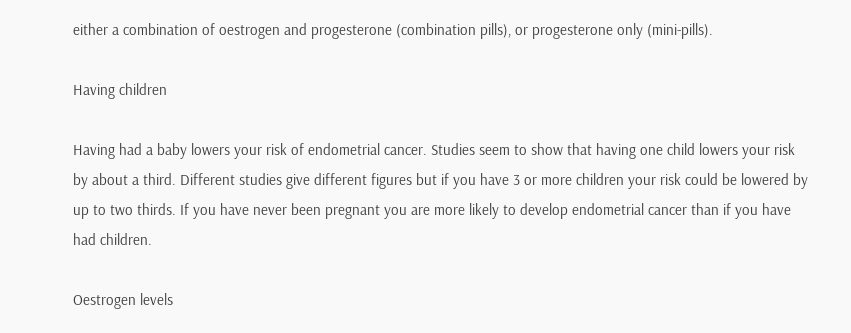either a combination of oestrogen and progesterone (combination pills), or progesterone only (mini-pills).

Having children

Having had a baby lowers your risk of endometrial cancer. Studies seem to show that having one child lowers your risk by about a third. Different studies give different figures but if you have 3 or more children your risk could be lowered by up to two thirds. If you have never been pregnant you are more likely to develop endometrial cancer than if you have had children.

Oestrogen levels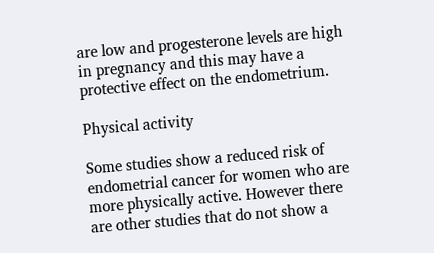are low and progesterone levels are high in pregnancy and this may have a protective effect on the endometrium.

Physical activity

Some studies show a reduced risk of endometrial cancer for women who are more physically active. However there are other studies that do not show a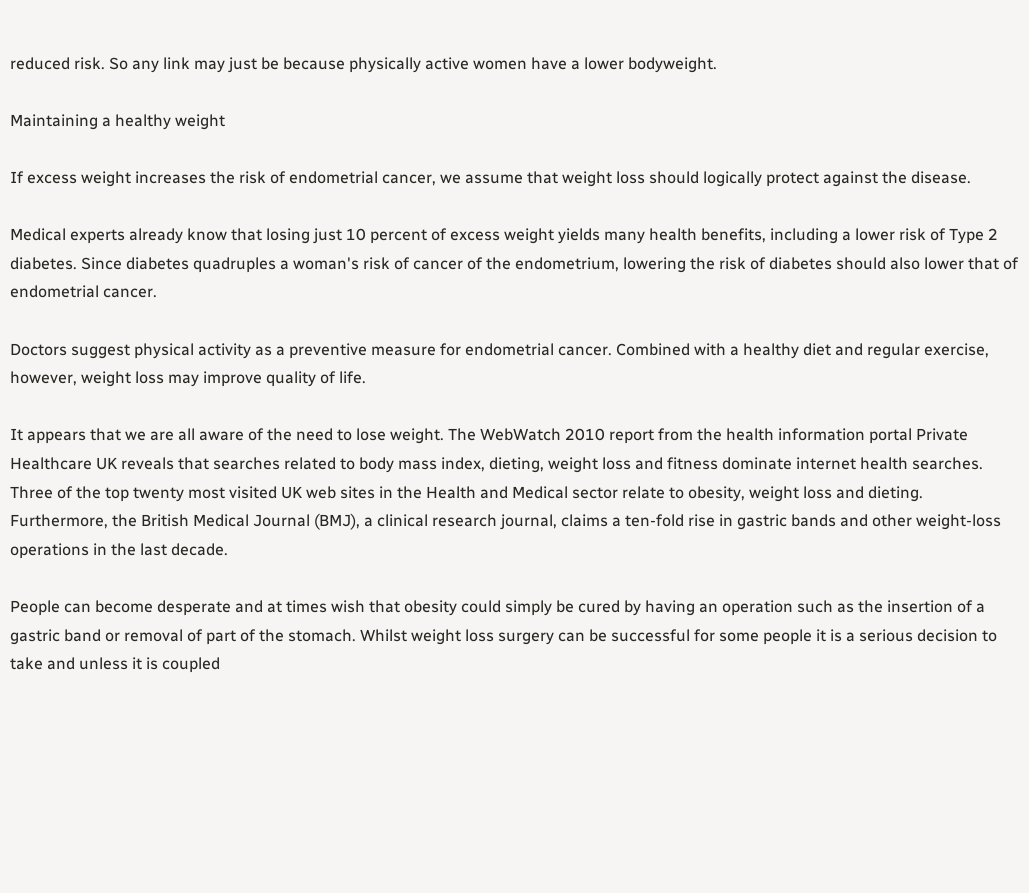reduced risk. So any link may just be because physically active women have a lower bodyweight.

Maintaining a healthy weight

If excess weight increases the risk of endometrial cancer, we assume that weight loss should logically protect against the disease.

Medical experts already know that losing just 10 percent of excess weight yields many health benefits, including a lower risk of Type 2 diabetes. Since diabetes quadruples a woman's risk of cancer of the endometrium, lowering the risk of diabetes should also lower that of endometrial cancer.

Doctors suggest physical activity as a preventive measure for endometrial cancer. Combined with a healthy diet and regular exercise, however, weight loss may improve quality of life.

It appears that we are all aware of the need to lose weight. The WebWatch 2010 report from the health information portal Private Healthcare UK reveals that searches related to body mass index, dieting, weight loss and fitness dominate internet health searches. Three of the top twenty most visited UK web sites in the Health and Medical sector relate to obesity, weight loss and dieting. Furthermore, the British Medical Journal (BMJ), a clinical research journal, claims a ten-fold rise in gastric bands and other weight-loss operations in the last decade.

People can become desperate and at times wish that obesity could simply be cured by having an operation such as the insertion of a gastric band or removal of part of the stomach. Whilst weight loss surgery can be successful for some people it is a serious decision to take and unless it is coupled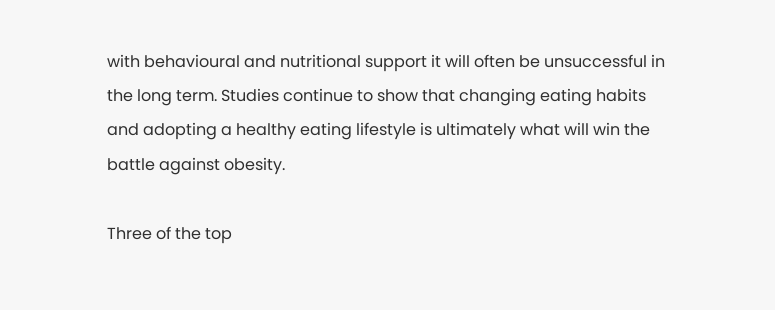with behavioural and nutritional support it will often be unsuccessful in the long term. Studies continue to show that changing eating habits and adopting a healthy eating lifestyle is ultimately what will win the battle against obesity.

Three of the top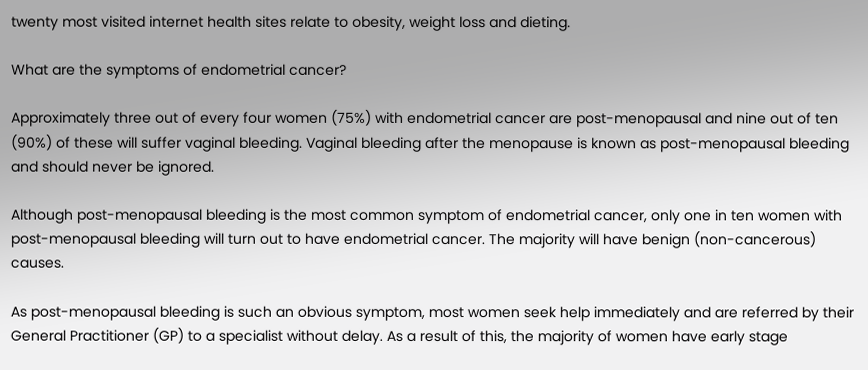twenty most visited internet health sites relate to obesity, weight loss and dieting.

What are the symptoms of endometrial cancer?

Approximately three out of every four women (75%) with endometrial cancer are post-menopausal and nine out of ten (90%) of these will suffer vaginal bleeding. Vaginal bleeding after the menopause is known as post-menopausal bleeding and should never be ignored.

Although post-menopausal bleeding is the most common symptom of endometrial cancer, only one in ten women with post-menopausal bleeding will turn out to have endometrial cancer. The majority will have benign (non-cancerous) causes.

As post-menopausal bleeding is such an obvious symptom, most women seek help immediately and are referred by their General Practitioner (GP) to a specialist without delay. As a result of this, the majority of women have early stage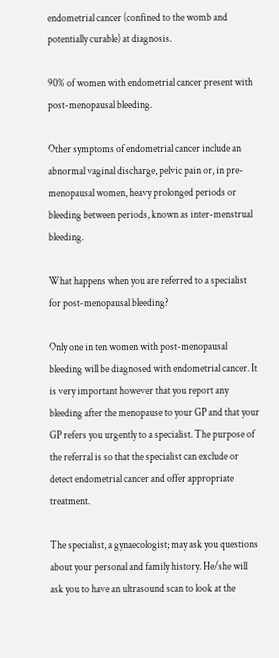endometrial cancer (confined to the womb and potentially curable) at diagnosis.

90% of women with endometrial cancer present with post-menopausal bleeding.

Other symptoms of endometrial cancer include an abnormal vaginal discharge, pelvic pain or, in pre-menopausal women, heavy prolonged periods or bleeding between periods, known as inter-menstrual bleeding.

What happens when you are referred to a specialist for post-menopausal bleeding?

Only one in ten women with post-menopausal bleeding will be diagnosed with endometrial cancer. It is very important however that you report any bleeding after the menopause to your GP and that your GP refers you urgently to a specialist. The purpose of the referral is so that the specialist can exclude or detect endometrial cancer and offer appropriate treatment.

The specialist, a gynaecologist; may ask you questions about your personal and family history. He/she will ask you to have an ultrasound scan to look at the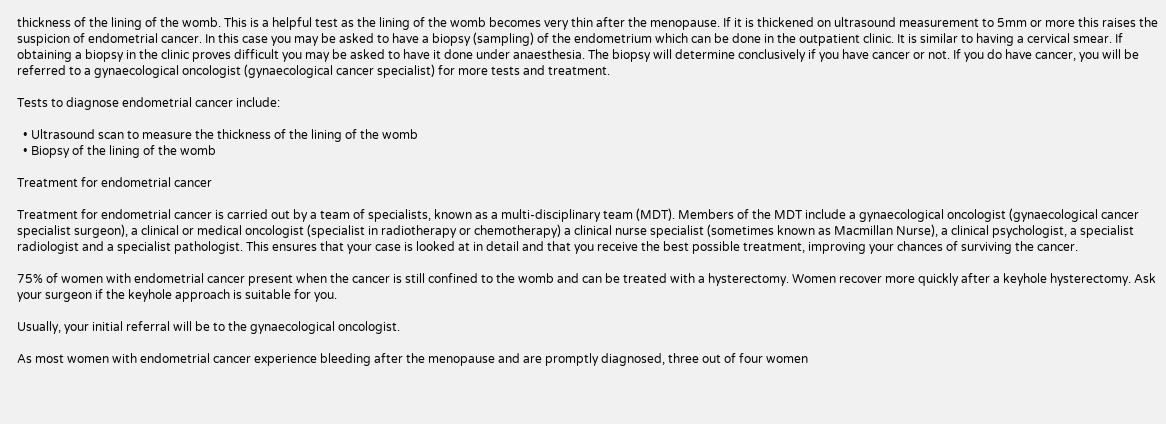thickness of the lining of the womb. This is a helpful test as the lining of the womb becomes very thin after the menopause. If it is thickened on ultrasound measurement to 5mm or more this raises the suspicion of endometrial cancer. In this case you may be asked to have a biopsy (sampling) of the endometrium which can be done in the outpatient clinic. It is similar to having a cervical smear. If obtaining a biopsy in the clinic proves difficult you may be asked to have it done under anaesthesia. The biopsy will determine conclusively if you have cancer or not. If you do have cancer, you will be referred to a gynaecological oncologist (gynaecological cancer specialist) for more tests and treatment.

Tests to diagnose endometrial cancer include:

  • Ultrasound scan to measure the thickness of the lining of the womb
  • Biopsy of the lining of the womb

Treatment for endometrial cancer

Treatment for endometrial cancer is carried out by a team of specialists, known as a multi-disciplinary team (MDT). Members of the MDT include a gynaecological oncologist (gynaecological cancer specialist surgeon), a clinical or medical oncologist (specialist in radiotherapy or chemotherapy) a clinical nurse specialist (sometimes known as Macmillan Nurse), a clinical psychologist, a specialist radiologist and a specialist pathologist. This ensures that your case is looked at in detail and that you receive the best possible treatment, improving your chances of surviving the cancer.

75% of women with endometrial cancer present when the cancer is still confined to the womb and can be treated with a hysterectomy. Women recover more quickly after a keyhole hysterectomy. Ask your surgeon if the keyhole approach is suitable for you.

Usually, your initial referral will be to the gynaecological oncologist.

As most women with endometrial cancer experience bleeding after the menopause and are promptly diagnosed, three out of four women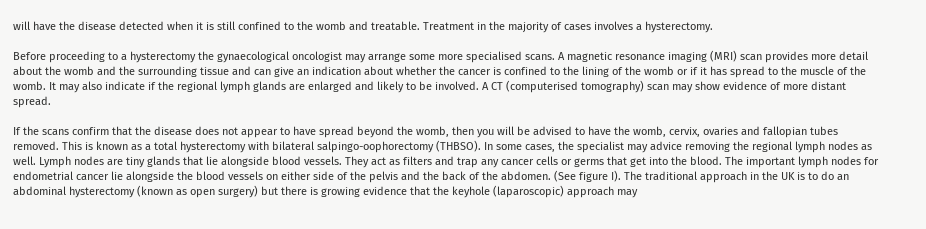will have the disease detected when it is still confined to the womb and treatable. Treatment in the majority of cases involves a hysterectomy.

Before proceeding to a hysterectomy the gynaecological oncologist may arrange some more specialised scans. A magnetic resonance imaging (MRI) scan provides more detail about the womb and the surrounding tissue and can give an indication about whether the cancer is confined to the lining of the womb or if it has spread to the muscle of the womb. It may also indicate if the regional lymph glands are enlarged and likely to be involved. A CT (computerised tomography) scan may show evidence of more distant spread.

If the scans confirm that the disease does not appear to have spread beyond the womb, then you will be advised to have the womb, cervix, ovaries and fallopian tubes removed. This is known as a total hysterectomy with bilateral salpingo-oophorectomy (THBSO). In some cases, the specialist may advice removing the regional lymph nodes as well. Lymph nodes are tiny glands that lie alongside blood vessels. They act as filters and trap any cancer cells or germs that get into the blood. The important lymph nodes for endometrial cancer lie alongside the blood vessels on either side of the pelvis and the back of the abdomen. (See figure I). The traditional approach in the UK is to do an abdominal hysterectomy (known as open surgery) but there is growing evidence that the keyhole (laparoscopic) approach may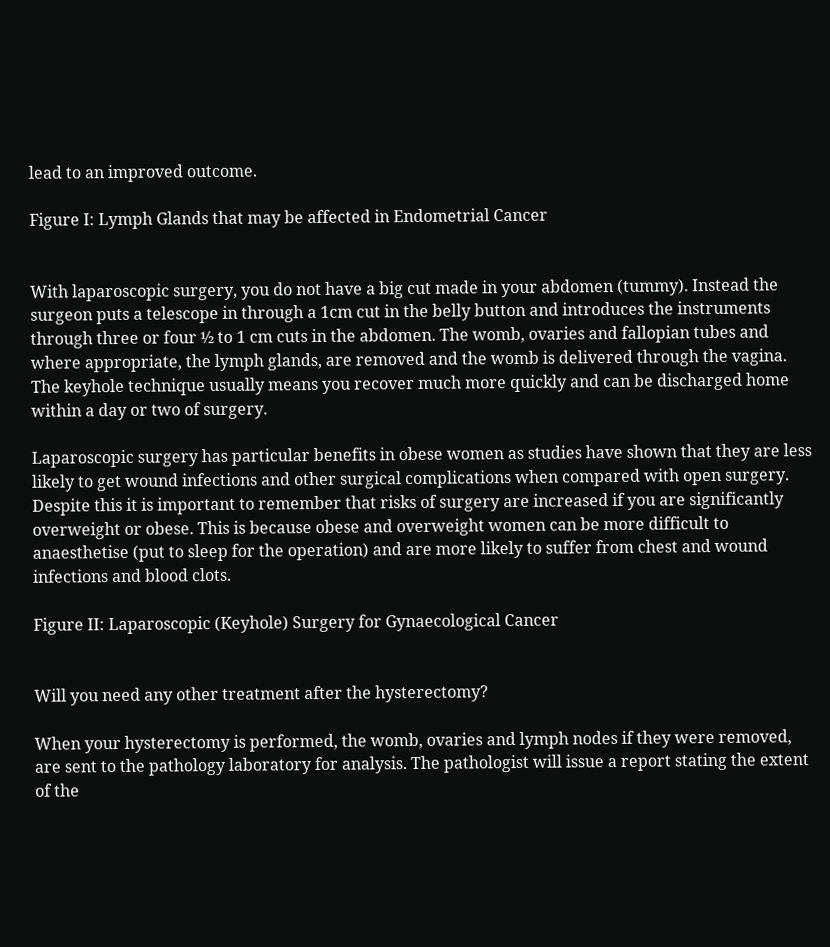lead to an improved outcome.

Figure I: Lymph Glands that may be affected in Endometrial Cancer


With laparoscopic surgery, you do not have a big cut made in your abdomen (tummy). Instead the surgeon puts a telescope in through a 1cm cut in the belly button and introduces the instruments through three or four ½ to 1 cm cuts in the abdomen. The womb, ovaries and fallopian tubes and where appropriate, the lymph glands, are removed and the womb is delivered through the vagina. The keyhole technique usually means you recover much more quickly and can be discharged home within a day or two of surgery.

Laparoscopic surgery has particular benefits in obese women as studies have shown that they are less likely to get wound infections and other surgical complications when compared with open surgery. Despite this it is important to remember that risks of surgery are increased if you are significantly overweight or obese. This is because obese and overweight women can be more difficult to anaesthetise (put to sleep for the operation) and are more likely to suffer from chest and wound infections and blood clots.

Figure II: Laparoscopic (Keyhole) Surgery for Gynaecological Cancer


Will you need any other treatment after the hysterectomy?

When your hysterectomy is performed, the womb, ovaries and lymph nodes if they were removed, are sent to the pathology laboratory for analysis. The pathologist will issue a report stating the extent of the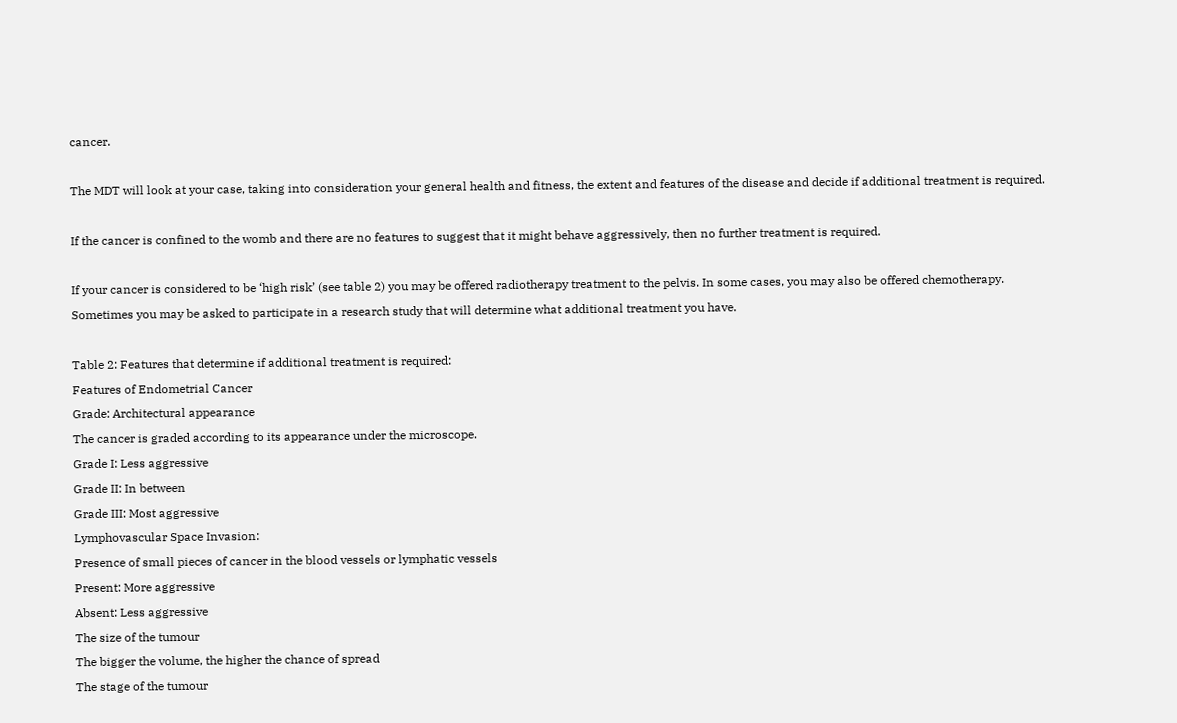cancer.

The MDT will look at your case, taking into consideration your general health and fitness, the extent and features of the disease and decide if additional treatment is required.

If the cancer is confined to the womb and there are no features to suggest that it might behave aggressively, then no further treatment is required.

If your cancer is considered to be ‘high risk’ (see table 2) you may be offered radiotherapy treatment to the pelvis. In some cases, you may also be offered chemotherapy. Sometimes you may be asked to participate in a research study that will determine what additional treatment you have.

Table 2: Features that determine if additional treatment is required:
Features of Endometrial Cancer
Grade: Architectural appearance
The cancer is graded according to its appearance under the microscope.
Grade I: Less aggressive
Grade II: In between
Grade III: Most aggressive
Lymphovascular Space Invasion:
Presence of small pieces of cancer in the blood vessels or lymphatic vessels
Present: More aggressive
Absent: Less aggressive
The size of the tumour
The bigger the volume, the higher the chance of spread
The stage of the tumour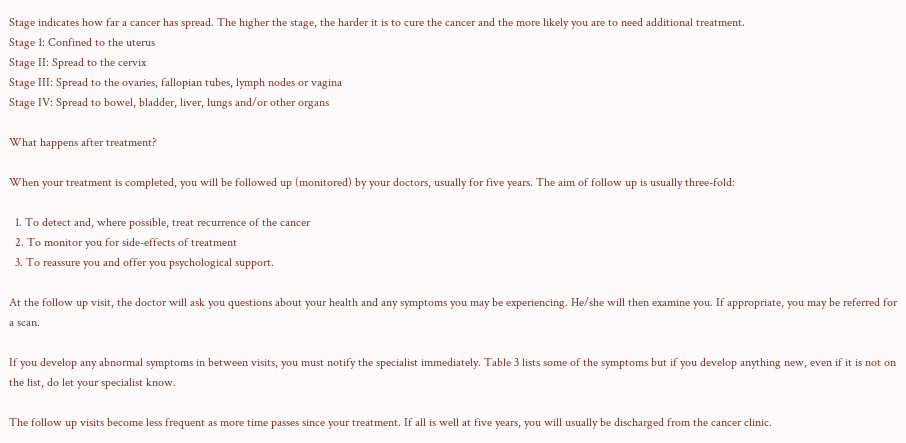Stage indicates how far a cancer has spread. The higher the stage, the harder it is to cure the cancer and the more likely you are to need additional treatment.
Stage 1: Confined to the uterus
Stage II: Spread to the cervix
Stage III: Spread to the ovaries, fallopian tubes, lymph nodes or vagina
Stage IV: Spread to bowel, bladder, liver, lungs and/or other organs

What happens after treatment?

When your treatment is completed, you will be followed up (monitored) by your doctors, usually for five years. The aim of follow up is usually three-fold:

  1. To detect and, where possible, treat recurrence of the cancer
  2. To monitor you for side-effects of treatment
  3. To reassure you and offer you psychological support.

At the follow up visit, the doctor will ask you questions about your health and any symptoms you may be experiencing. He/she will then examine you. If appropriate, you may be referred for a scan.

If you develop any abnormal symptoms in between visits, you must notify the specialist immediately. Table 3 lists some of the symptoms but if you develop anything new, even if it is not on the list, do let your specialist know.

The follow up visits become less frequent as more time passes since your treatment. If all is well at five years, you will usually be discharged from the cancer clinic.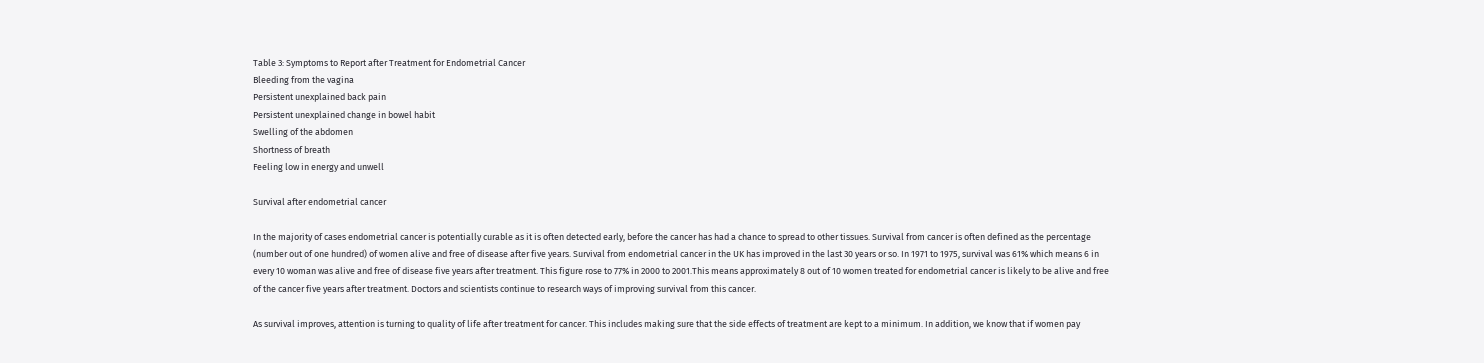Table 3: Symptoms to Report after Treatment for Endometrial Cancer
Bleeding from the vagina
Persistent unexplained back pain
Persistent unexplained change in bowel habit
Swelling of the abdomen
Shortness of breath
Feeling low in energy and unwell

Survival after endometrial cancer

In the majority of cases endometrial cancer is potentially curable as it is often detected early, before the cancer has had a chance to spread to other tissues. Survival from cancer is often defined as the percentage (number out of one hundred) of women alive and free of disease after five years. Survival from endometrial cancer in the UK has improved in the last 30 years or so. In 1971 to 1975, survival was 61% which means 6 in every 10 woman was alive and free of disease five years after treatment. This figure rose to 77% in 2000 to 2001.This means approximately 8 out of 10 women treated for endometrial cancer is likely to be alive and free of the cancer five years after treatment. Doctors and scientists continue to research ways of improving survival from this cancer.

As survival improves, attention is turning to quality of life after treatment for cancer. This includes making sure that the side effects of treatment are kept to a minimum. In addition, we know that if women pay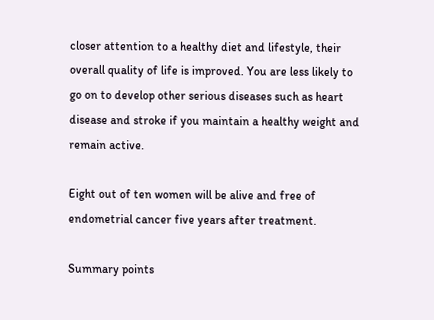closer attention to a healthy diet and lifestyle, their overall quality of life is improved. You are less likely to go on to develop other serious diseases such as heart disease and stroke if you maintain a healthy weight and remain active.

Eight out of ten women will be alive and free of endometrial cancer five years after treatment.

Summary points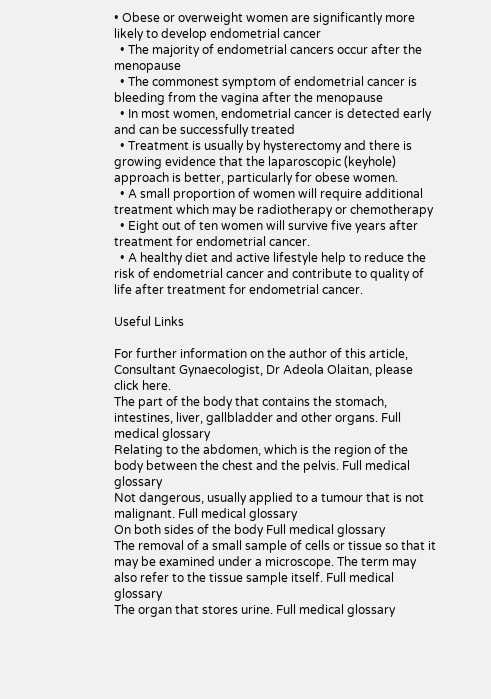• Obese or overweight women are significantly more likely to develop endometrial cancer
  • The majority of endometrial cancers occur after the menopause
  • The commonest symptom of endometrial cancer is bleeding from the vagina after the menopause
  • In most women, endometrial cancer is detected early and can be successfully treated
  • Treatment is usually by hysterectomy and there is growing evidence that the laparoscopic (keyhole) approach is better, particularly for obese women.
  • A small proportion of women will require additional treatment which may be radiotherapy or chemotherapy
  • Eight out of ten women will survive five years after treatment for endometrial cancer.
  • A healthy diet and active lifestyle help to reduce the risk of endometrial cancer and contribute to quality of life after treatment for endometrial cancer.

Useful Links

For further information on the author of this article, Consultant Gynaecologist, Dr Adeola Olaitan, please click here.
The part of the body that contains the stomach, intestines, liver, gallbladder and other organs. Full medical glossary
Relating to the abdomen, which is the region of the body between the chest and the pelvis. Full medical glossary
Not dangerous, usually applied to a tumour that is not malignant. Full medical glossary
On both sides of the body Full medical glossary
The removal of a small sample of cells or tissue so that it may be examined under a microscope. The term may also refer to the tissue sample itself. Full medical glossary
The organ that stores urine. Full medical glossary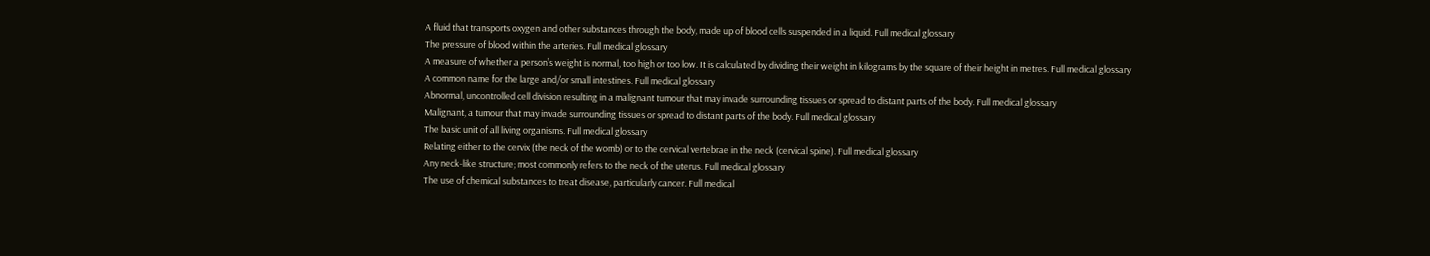A fluid that transports oxygen and other substances through the body, made up of blood cells suspended in a liquid. Full medical glossary
The pressure of blood within the arteries. Full medical glossary
A measure of whether a person’s weight is normal, too high or too low. It is calculated by dividing their weight in kilograms by the square of their height in metres. Full medical glossary
A common name for the large and/or small intestines. Full medical glossary
Abnormal, uncontrolled cell division resulting in a malignant tumour that may invade surrounding tissues or spread to distant parts of the body. Full medical glossary
Malignant, a tumour that may invade surrounding tissues or spread to distant parts of the body. Full medical glossary
The basic unit of all living organisms. Full medical glossary
Relating either to the cervix (the neck of the womb) or to the cervical vertebrae in the neck (cervical spine). Full medical glossary
Any neck-like structure; most commonly refers to the neck of the uterus. Full medical glossary
The use of chemical substances to treat disease, particularly cancer. Full medical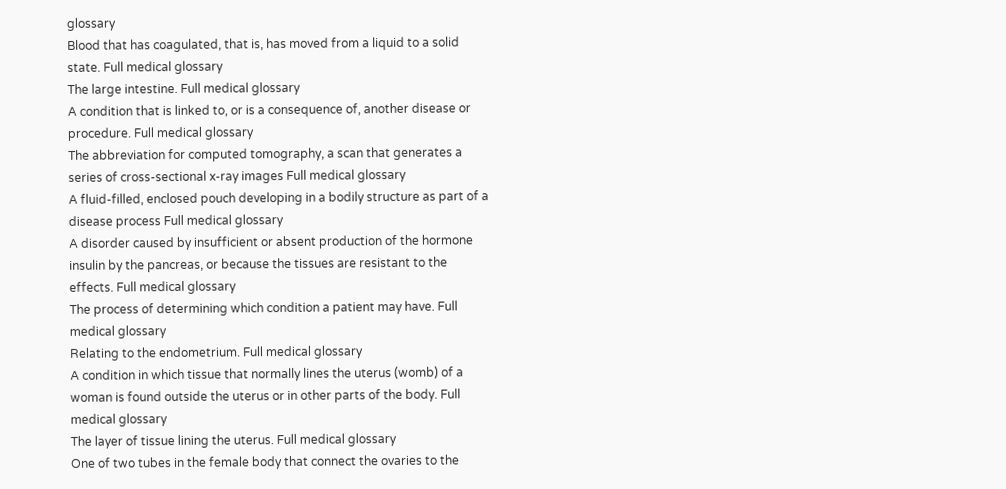glossary
Blood that has coagulated, that is, has moved from a liquid to a solid state. Full medical glossary
The large intestine. Full medical glossary
A condition that is linked to, or is a consequence of, another disease or procedure. Full medical glossary
The abbreviation for computed tomography, a scan that generates a series of cross-sectional x-ray images Full medical glossary
A fluid-filled, enclosed pouch developing in a bodily structure as part of a disease process Full medical glossary
A disorder caused by insufficient or absent production of the hormone insulin by the pancreas, or because the tissues are resistant to the effects. Full medical glossary
The process of determining which condition a patient may have. Full medical glossary
Relating to the endometrium. Full medical glossary
A condition in which tissue that normally lines the uterus (womb) of a woman is found outside the uterus or in other parts of the body. Full medical glossary
The layer of tissue lining the uterus. Full medical glossary
One of two tubes in the female body that connect the ovaries to the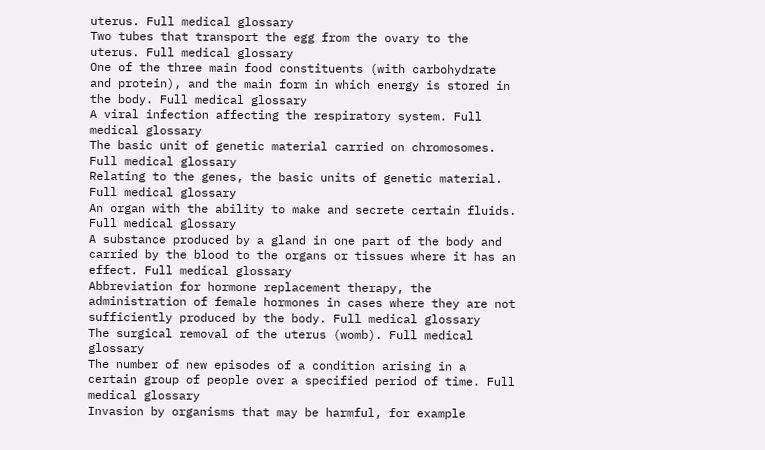uterus. Full medical glossary
Two tubes that transport the egg from the ovary to the uterus. Full medical glossary
One of the three main food constituents (with carbohydrate and protein), and the main form in which energy is stored in the body. Full medical glossary
A viral infection affecting the respiratory system. Full medical glossary
The basic unit of genetic material carried on chromosomes. Full medical glossary
Relating to the genes, the basic units of genetic material. Full medical glossary
An organ with the ability to make and secrete certain fluids. Full medical glossary
A substance produced by a gland in one part of the body and carried by the blood to the organs or tissues where it has an effect. Full medical glossary
Abbreviation for hormone replacement therapy, the administration of female hormones in cases where they are not sufficiently produced by the body. Full medical glossary
The surgical removal of the uterus (womb). Full medical glossary
The number of new episodes of a condition arising in a certain group of people over a specified period of time. Full medical glossary
Invasion by organisms that may be harmful, for example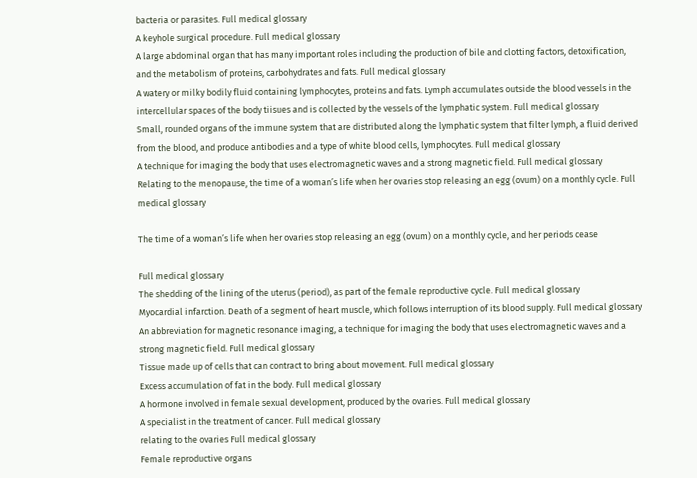bacteria or parasites. Full medical glossary
A keyhole surgical procedure. Full medical glossary
A large abdominal organ that has many important roles including the production of bile and clotting factors, detoxification, and the metabolism of proteins, carbohydrates and fats. Full medical glossary
A watery or milky bodily fluid containing lymphocytes, proteins and fats. Lymph accumulates outside the blood vessels in the intercellular spaces of the body tiisues and is collected by the vessels of the lymphatic system. Full medical glossary
Small, rounded organs of the immune system that are distributed along the lymphatic system that filter lymph, a fluid derived from the blood, and produce antibodies and a type of white blood cells, lymphocytes. Full medical glossary
A technique for imaging the body that uses electromagnetic waves and a strong magnetic field. Full medical glossary
Relating to the menopause, the time of a woman’s life when her ovaries stop releasing an egg (ovum) on a monthly cycle. Full medical glossary

The time of a woman’s life when her ovaries stop releasing an egg (ovum) on a monthly cycle, and her periods cease

Full medical glossary
The shedding of the lining of the uterus (period), as part of the female reproductive cycle. Full medical glossary
Myocardial infarction. Death of a segment of heart muscle, which follows interruption of its blood supply. Full medical glossary
An abbreviation for magnetic resonance imaging, a technique for imaging the body that uses electromagnetic waves and a strong magnetic field. Full medical glossary
Tissue made up of cells that can contract to bring about movement. Full medical glossary
Excess accumulation of fat in the body. Full medical glossary
A hormone involved in female sexual development, produced by the ovaries. Full medical glossary
A specialist in the treatment of cancer. Full medical glossary
relating to the ovaries Full medical glossary
Female reproductive organs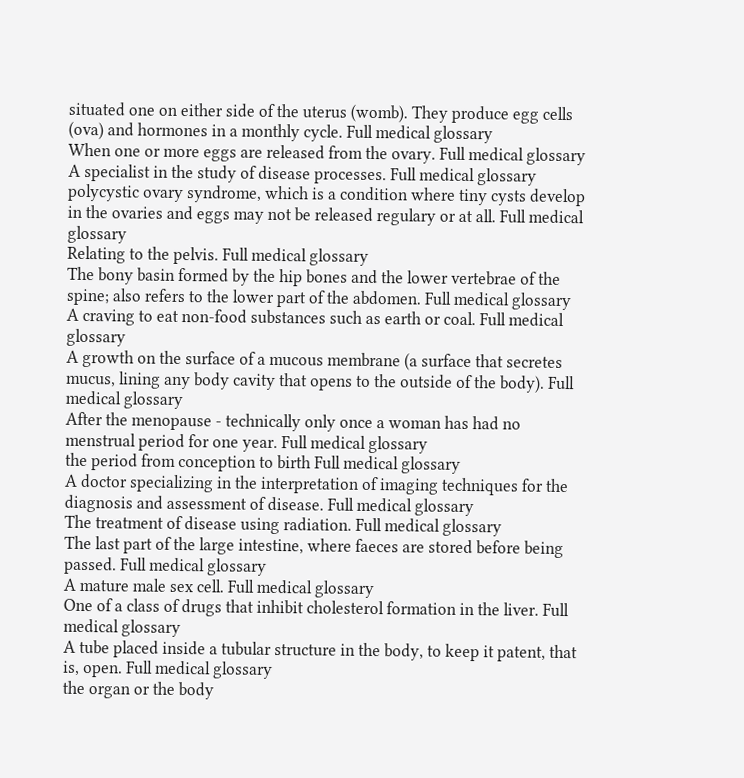situated one on either side of the uterus (womb). They produce egg cells (ova) and hormones in a monthly cycle. Full medical glossary
When one or more eggs are released from the ovary. Full medical glossary
A specialist in the study of disease processes. Full medical glossary
polycystic ovary syndrome, which is a condition where tiny cysts develop in the ovaries and eggs may not be released regulary or at all. Full medical glossary
Relating to the pelvis. Full medical glossary
The bony basin formed by the hip bones and the lower vertebrae of the spine; also refers to the lower part of the abdomen. Full medical glossary
A craving to eat non-food substances such as earth or coal. Full medical glossary
A growth on the surface of a mucous membrane (a surface that secretes mucus, lining any body cavity that opens to the outside of the body). Full medical glossary
After the menopause - technically only once a woman has had no menstrual period for one year. Full medical glossary
the period from conception to birth Full medical glossary
A doctor specializing in the interpretation of imaging techniques for the diagnosis and assessment of disease. Full medical glossary
The treatment of disease using radiation. Full medical glossary
The last part of the large intestine, where faeces are stored before being passed. Full medical glossary
A mature male sex cell. Full medical glossary
One of a class of drugs that inhibit cholesterol formation in the liver. Full medical glossary
A tube placed inside a tubular structure in the body, to keep it patent, that is, open. Full medical glossary
the organ or the body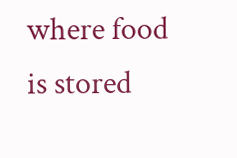where food is stored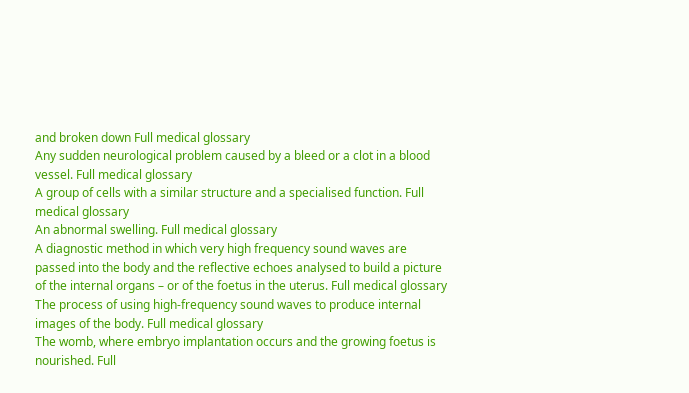and broken down Full medical glossary
Any sudden neurological problem caused by a bleed or a clot in a blood vessel. Full medical glossary
A group of cells with a similar structure and a specialised function. Full medical glossary
An abnormal swelling. Full medical glossary
A diagnostic method in which very high frequency sound waves are passed into the body and the reflective echoes analysed to build a picture of the internal organs – or of the foetus in the uterus. Full medical glossary
The process of using high-frequency sound waves to produce internal images of the body. Full medical glossary
The womb, where embryo implantation occurs and the growing foetus is nourished. Full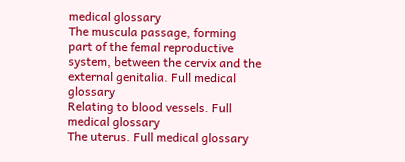medical glossary
The muscula passage, forming part of the femal reproductive system, between the cervix and the external genitalia. Full medical glossary
Relating to blood vessels. Full medical glossary
The uterus. Full medical glossary